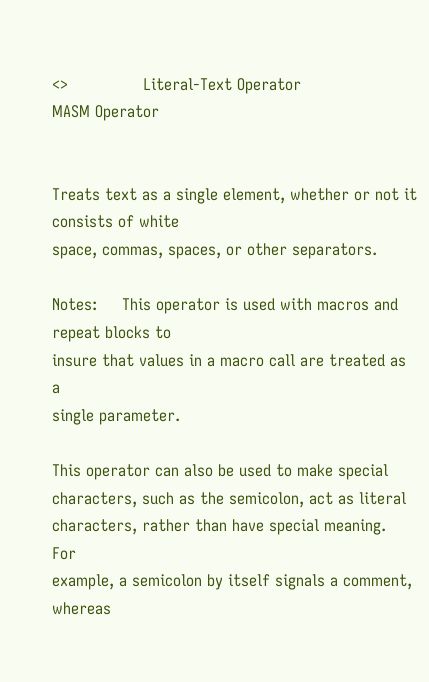<>               Literal-Text Operator                          MASM Operator


Treats text as a single element, whether or not it consists of white
space, commas, spaces, or other separators.

Notes:     This operator is used with macros and repeat blocks to
insure that values in a macro call are treated as a
single parameter.

This operator can also be used to make special
characters, such as the semicolon, act as literal
characters, rather than have special meaning.  For
example, a semicolon by itself signals a comment,
whereas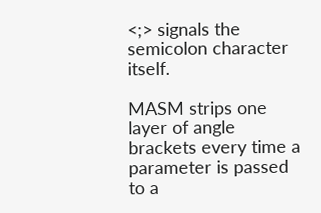<;> signals the semicolon character itself.

MASM strips one layer of angle brackets every time a
parameter is passed to a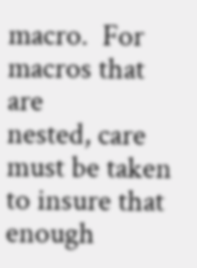macro.  For macros that are
nested, care must be taken to insure that enough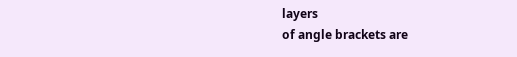layers
of angle brackets are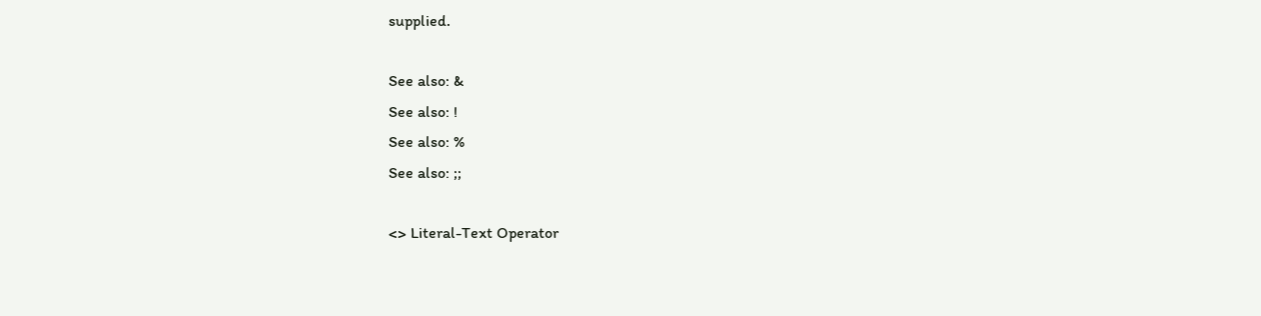supplied.

See also: &
See also: !
See also: %
See also: ;;

<> Literal-Text Operator